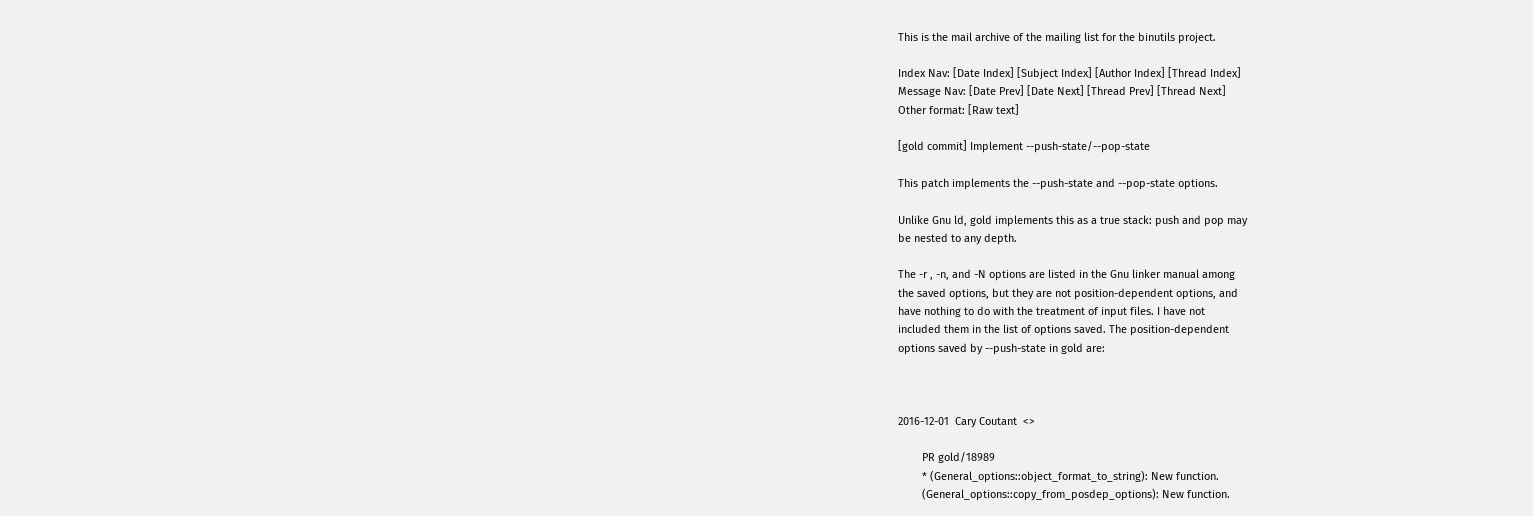This is the mail archive of the mailing list for the binutils project.

Index Nav: [Date Index] [Subject Index] [Author Index] [Thread Index]
Message Nav: [Date Prev] [Date Next] [Thread Prev] [Thread Next]
Other format: [Raw text]

[gold commit] Implement --push-state/--pop-state

This patch implements the --push-state and --pop-state options.

Unlike Gnu ld, gold implements this as a true stack: push and pop may
be nested to any depth.

The -r , -n, and -N options are listed in the Gnu linker manual among
the saved options, but they are not position-dependent options, and
have nothing to do with the treatment of input files. I have not
included them in the list of options saved. The position-dependent
options saved by --push-state in gold are:



2016-12-01  Cary Coutant  <>

        PR gold/18989
        * (General_options::object_format_to_string): New function.
        (General_options::copy_from_posdep_options): New function.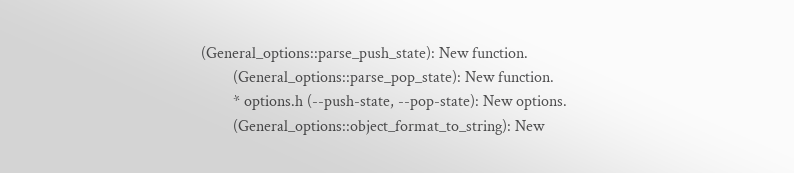(General_options::parse_push_state): New function.
        (General_options::parse_pop_state): New function.
        * options.h (--push-state, --pop-state): New options.
        (General_options::object_format_to_string): New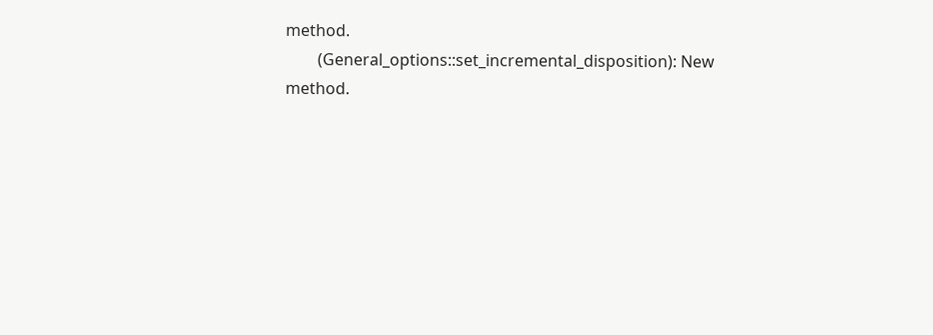method.
        (General_options::set_incremental_disposition): New method.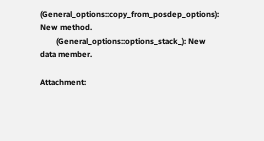(General_options::copy_from_posdep_options): New method.
        (General_options::options_stack_): New data member.

Attachment: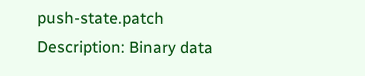push-state.patch
Description: Binary data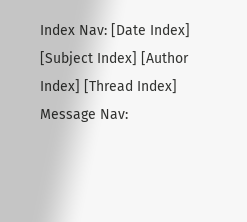Index Nav: [Date Index] [Subject Index] [Author Index] [Thread Index]
Message Nav: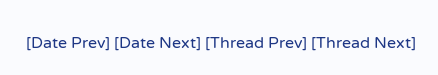[Date Prev] [Date Next] [Thread Prev] [Thread Next]